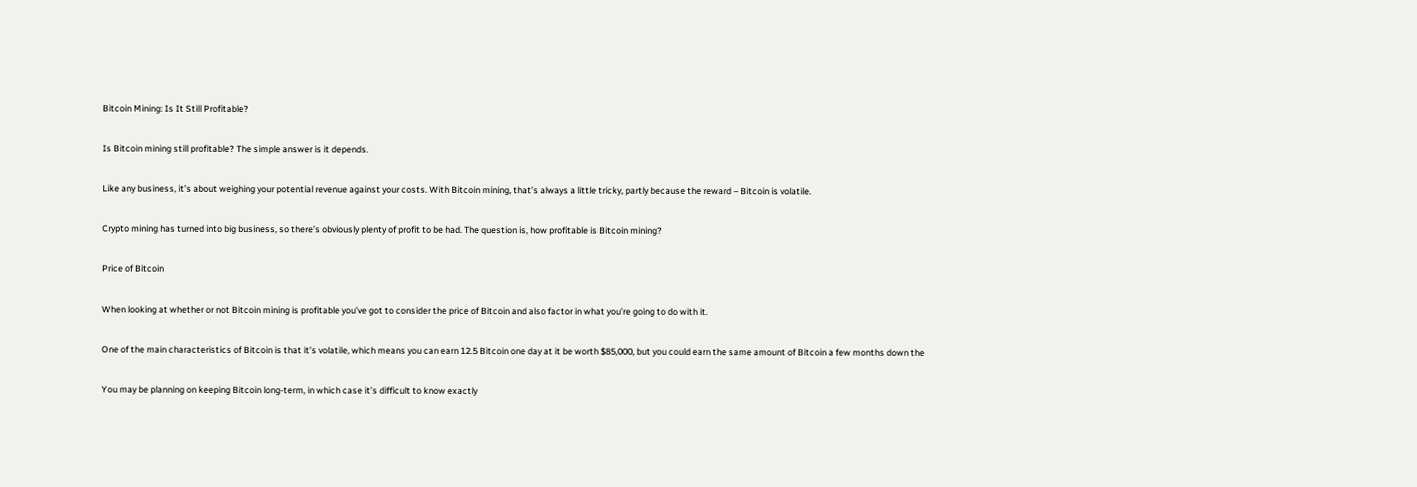Bitcoin Mining: Is It Still Profitable?

Is Bitcoin mining still profitable? The simple answer is it depends.

Like any business, it’s about weighing your potential revenue against your costs. With Bitcoin mining, that’s always a little tricky, partly because the reward – Bitcoin is volatile.

Crypto mining has turned into big business, so there’s obviously plenty of profit to be had. The question is, how profitable is Bitcoin mining?

Price of Bitcoin

When looking at whether or not Bitcoin mining is profitable you’ve got to consider the price of Bitcoin and also factor in what you’re going to do with it.

One of the main characteristics of Bitcoin is that it’s volatile, which means you can earn 12.5 Bitcoin one day at it be worth $85,000, but you could earn the same amount of Bitcoin a few months down the

You may be planning on keeping Bitcoin long-term, in which case it’s difficult to know exactly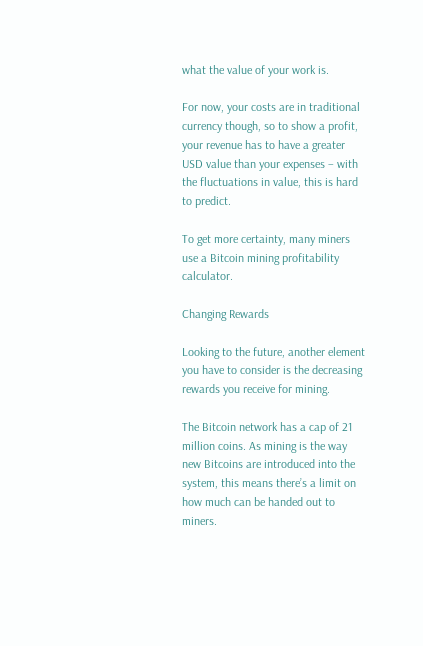what the value of your work is.

For now, your costs are in traditional currency though, so to show a profit, your revenue has to have a greater USD value than your expenses – with the fluctuations in value, this is hard to predict.

To get more certainty, many miners use a Bitcoin mining profitability calculator.

Changing Rewards

Looking to the future, another element you have to consider is the decreasing rewards you receive for mining.

The Bitcoin network has a cap of 21 million coins. As mining is the way new Bitcoins are introduced into the system, this means there’s a limit on how much can be handed out to miners.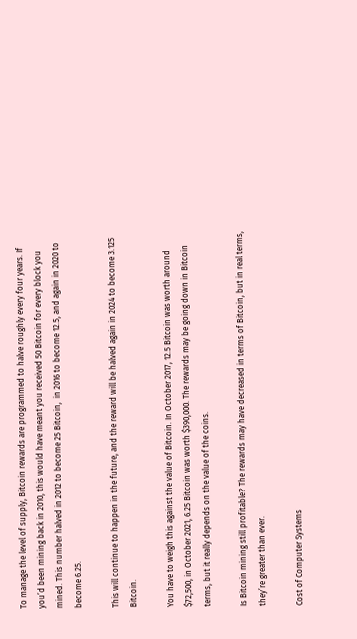To manage the level of supply, Bitcoin rewards are programmed to halve roughly every four years. If you’d been mining back in 2010, this would have meant you received 50 Bitcoin for every block you mined. This number halved in 2012 to become 25 Bitcoin,  in 2016 to become 12.5, and again in 2020 to become 6.25.

This will continue to happen in the future, and the reward will be halved again in 2024 to become 3.125 Bitcoin.

You have to weigh this against the value of Bitcoin. In October 2017, 12.5 Bitcoin was worth around $72,500, in October 2021, 6.25 Bitcoin was worth $390,000. The rewards may be going down in Bitcoin terms, but it really depends on the value of the coins.

Is Bitcoin mining still profitable? The rewards may have decreased in terms of Bitcoin, but in real terms, they’re greater than ever.

Cost of Computer Systems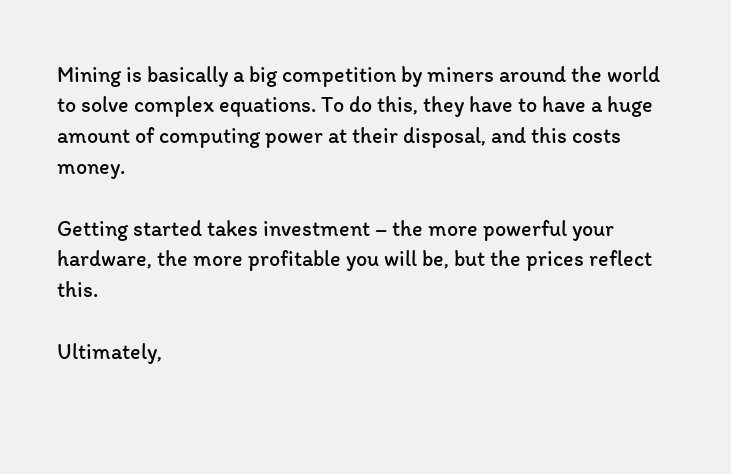Mining is basically a big competition by miners around the world to solve complex equations. To do this, they have to have a huge amount of computing power at their disposal, and this costs money.

Getting started takes investment – the more powerful your hardware, the more profitable you will be, but the prices reflect this.

Ultimately,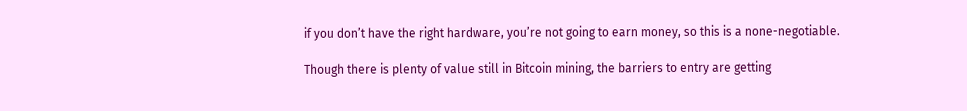if you don’t have the right hardware, you’re not going to earn money, so this is a none-negotiable.

Though there is plenty of value still in Bitcoin mining, the barriers to entry are getting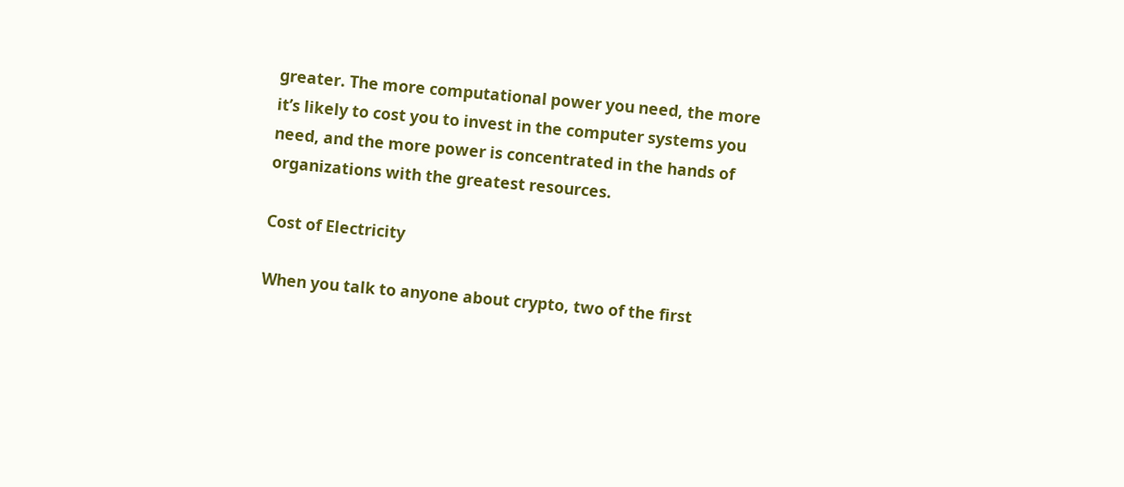greater. The more computational power you need, the more it’s likely to cost you to invest in the computer systems you need, and the more power is concentrated in the hands of organizations with the greatest resources.

Cost of Electricity

When you talk to anyone about crypto, two of the first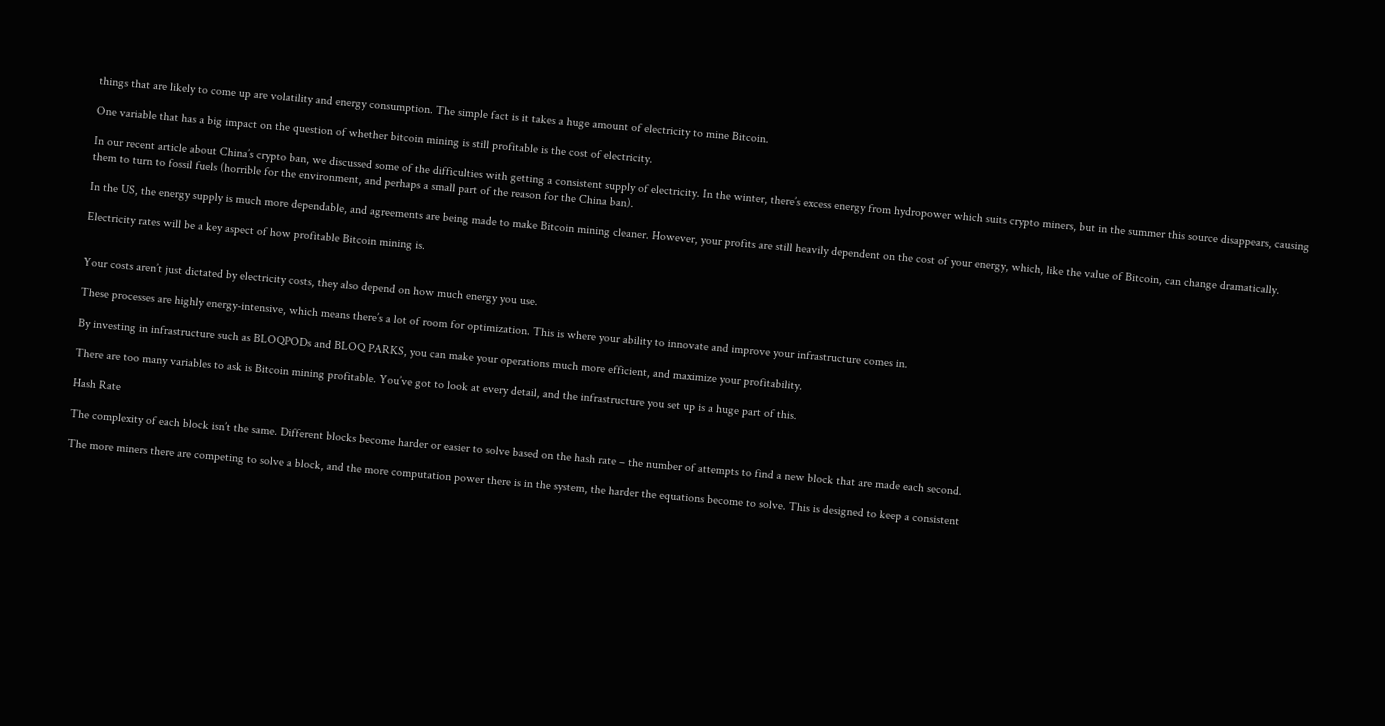things that are likely to come up are volatility and energy consumption. The simple fact is it takes a huge amount of electricity to mine Bitcoin.

One variable that has a big impact on the question of whether bitcoin mining is still profitable is the cost of electricity.

In our recent article about China’s crypto ban, we discussed some of the difficulties with getting a consistent supply of electricity. In the winter, there’s excess energy from hydropower which suits crypto miners, but in the summer this source disappears, causing them to turn to fossil fuels (horrible for the environment, and perhaps a small part of the reason for the China ban).

In the US, the energy supply is much more dependable, and agreements are being made to make Bitcoin mining cleaner. However, your profits are still heavily dependent on the cost of your energy, which, like the value of Bitcoin, can change dramatically.

Electricity rates will be a key aspect of how profitable Bitcoin mining is.


Your costs aren’t just dictated by electricity costs, they also depend on how much energy you use.

These processes are highly energy-intensive, which means there’s a lot of room for optimization. This is where your ability to innovate and improve your infrastructure comes in.

By investing in infrastructure such as BLOQPODs and BLOQ PARKS, you can make your operations much more efficient, and maximize your profitability.

There are too many variables to ask is Bitcoin mining profitable. You’ve got to look at every detail, and the infrastructure you set up is a huge part of this.

Hash Rate

The complexity of each block isn’t the same. Different blocks become harder or easier to solve based on the hash rate – the number of attempts to find a new block that are made each second.

The more miners there are competing to solve a block, and the more computation power there is in the system, the harder the equations become to solve. This is designed to keep a consistent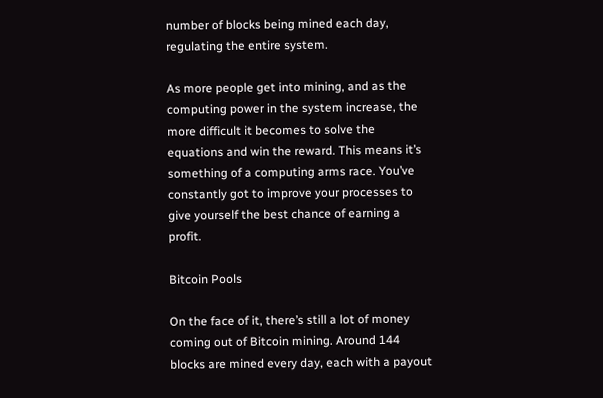number of blocks being mined each day, regulating the entire system.

As more people get into mining, and as the computing power in the system increase, the more difficult it becomes to solve the equations and win the reward. This means it’s something of a computing arms race. You’ve constantly got to improve your processes to give yourself the best chance of earning a profit.

Bitcoin Pools

On the face of it, there’s still a lot of money coming out of Bitcoin mining. Around 144 blocks are mined every day, each with a payout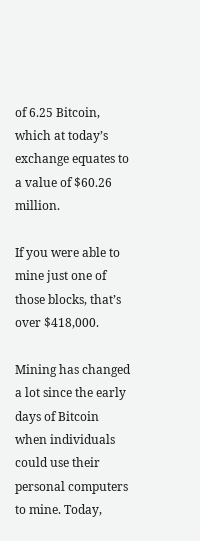of 6.25 Bitcoin, which at today’s exchange equates to a value of $60.26 million.

If you were able to mine just one of those blocks, that’s over $418,000.

Mining has changed a lot since the early days of Bitcoin when individuals could use their personal computers to mine. Today,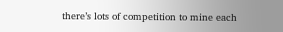there’s lots of competition to mine each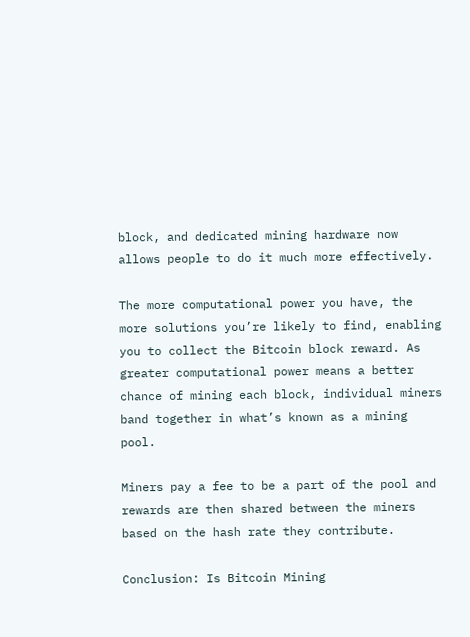block, and dedicated mining hardware now allows people to do it much more effectively.

The more computational power you have, the more solutions you’re likely to find, enabling you to collect the Bitcoin block reward. As greater computational power means a better chance of mining each block, individual miners band together in what’s known as a mining pool.

Miners pay a fee to be a part of the pool and rewards are then shared between the miners based on the hash rate they contribute.

Conclusion: Is Bitcoin Mining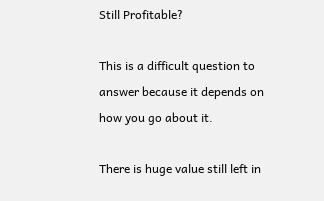Still Profitable?

This is a difficult question to answer because it depends on how you go about it.

There is huge value still left in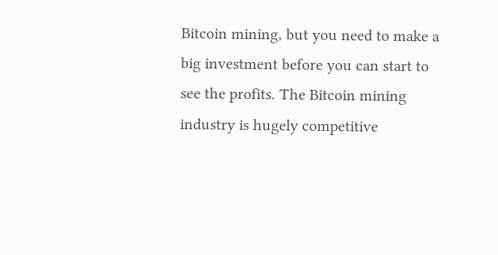Bitcoin mining, but you need to make a big investment before you can start to see the profits. The Bitcoin mining industry is hugely competitive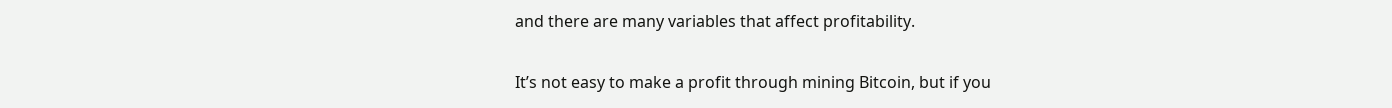and there are many variables that affect profitability.

It’s not easy to make a profit through mining Bitcoin, but if you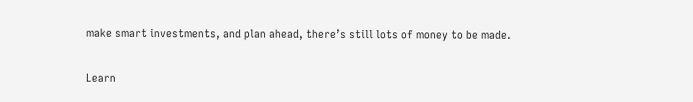make smart investments, and plan ahead, there’s still lots of money to be made.

Learn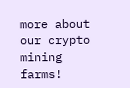more about our crypto mining farms!